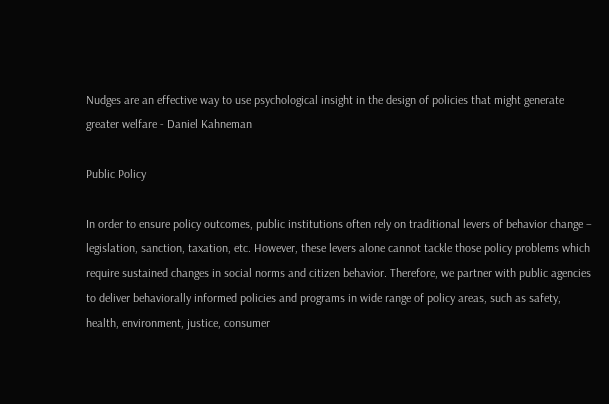Nudges are an effective way to use psychological insight in the design of policies that might generate greater welfare - Daniel Kahneman

Public Policy

In order to ensure policy outcomes, public institutions often rely on traditional levers of behavior change – legislation, sanction, taxation, etc. However, these levers alone cannot tackle those policy problems which require sustained changes in social norms and citizen behavior. Therefore, we partner with public agencies to deliver behaviorally informed policies and programs in wide range of policy areas, such as safety, health, environment, justice, consumer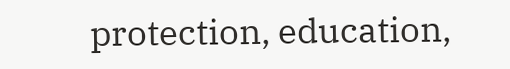protection, education,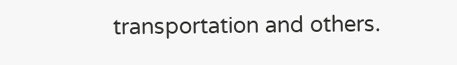transportation and others.